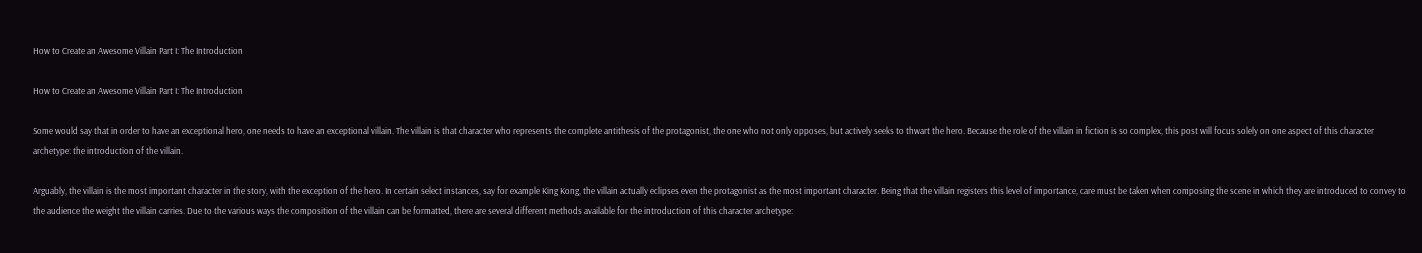How to Create an Awesome Villain Part I: The Introduction

How to Create an Awesome Villain Part I: The Introduction

Some would say that in order to have an exceptional hero, one needs to have an exceptional villain. The villain is that character who represents the complete antithesis of the protagonist, the one who not only opposes, but actively seeks to thwart the hero. Because the role of the villain in fiction is so complex, this post will focus solely on one aspect of this character archetype: the introduction of the villain.

Arguably, the villain is the most important character in the story, with the exception of the hero. In certain select instances, say for example King Kong, the villain actually eclipses even the protagonist as the most important character. Being that the villain registers this level of importance, care must be taken when composing the scene in which they are introduced to convey to the audience the weight the villain carries. Due to the various ways the composition of the villain can be formatted, there are several different methods available for the introduction of this character archetype: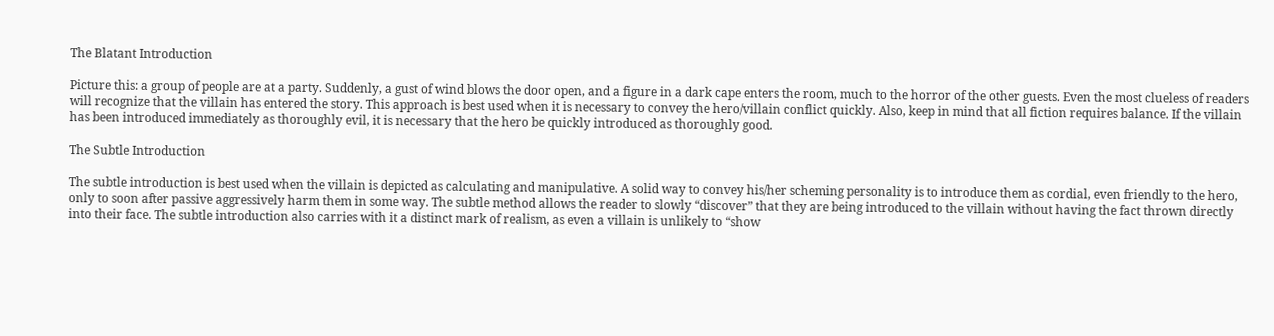The Blatant Introduction

Picture this: a group of people are at a party. Suddenly, a gust of wind blows the door open, and a figure in a dark cape enters the room, much to the horror of the other guests. Even the most clueless of readers will recognize that the villain has entered the story. This approach is best used when it is necessary to convey the hero/villain conflict quickly. Also, keep in mind that all fiction requires balance. If the villain has been introduced immediately as thoroughly evil, it is necessary that the hero be quickly introduced as thoroughly good.

The Subtle Introduction

The subtle introduction is best used when the villain is depicted as calculating and manipulative. A solid way to convey his/her scheming personality is to introduce them as cordial, even friendly to the hero, only to soon after passive aggressively harm them in some way. The subtle method allows the reader to slowly “discover” that they are being introduced to the villain without having the fact thrown directly into their face. The subtle introduction also carries with it a distinct mark of realism, as even a villain is unlikely to “show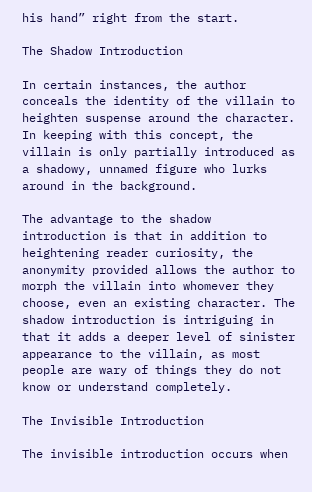his hand” right from the start.

The Shadow Introduction

In certain instances, the author conceals the identity of the villain to heighten suspense around the character. In keeping with this concept, the villain is only partially introduced as a shadowy, unnamed figure who lurks around in the background.

The advantage to the shadow introduction is that in addition to heightening reader curiosity, the anonymity provided allows the author to morph the villain into whomever they choose, even an existing character. The shadow introduction is intriguing in that it adds a deeper level of sinister appearance to the villain, as most people are wary of things they do not know or understand completely.

The Invisible Introduction

The invisible introduction occurs when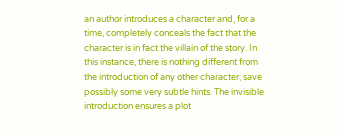an author introduces a character and, for a time, completely conceals the fact that the character is in fact the villain of the story. In this instance, there is nothing different from the introduction of any other character, save possibly some very subtle hints. The invisible introduction ensures a plot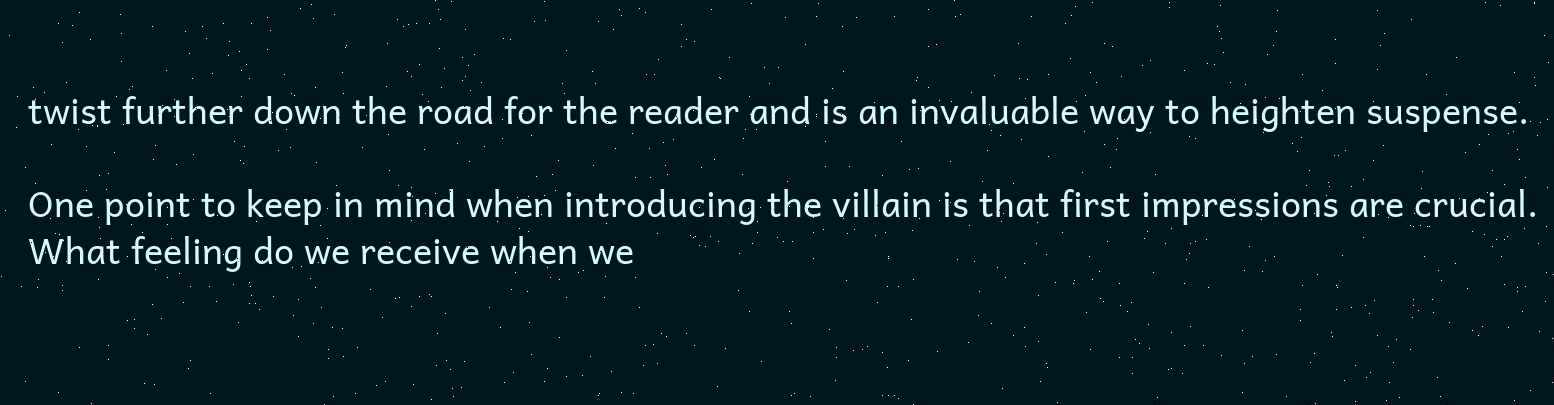twist further down the road for the reader and is an invaluable way to heighten suspense.

One point to keep in mind when introducing the villain is that first impressions are crucial. What feeling do we receive when we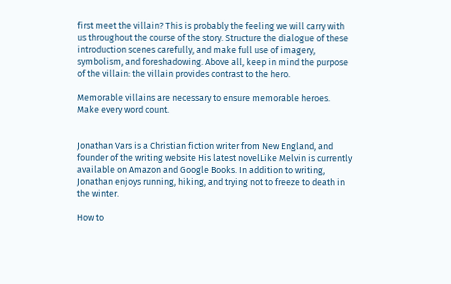first meet the villain? This is probably the feeling we will carry with us throughout the course of the story. Structure the dialogue of these introduction scenes carefully, and make full use of imagery, symbolism, and foreshadowing. Above all, keep in mind the purpose of the villain: the villain provides contrast to the hero.

Memorable villains are necessary to ensure memorable heroes. Make every word count.


Jonathan Vars is a Christian fiction writer from New England, and founder of the writing website His latest novelLike Melvin is currently available on Amazon and Google Books. In addition to writing, Jonathan enjoys running, hiking, and trying not to freeze to death in the winter.

How to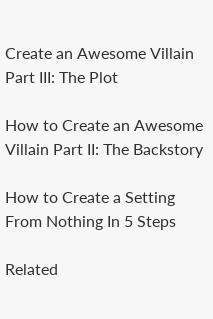Create an Awesome Villain Part III: The Plot

How to Create an Awesome Villain Part II: The Backstory

How to Create a Setting From Nothing In 5 Steps

Related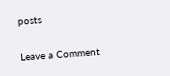posts

Leave a Comment